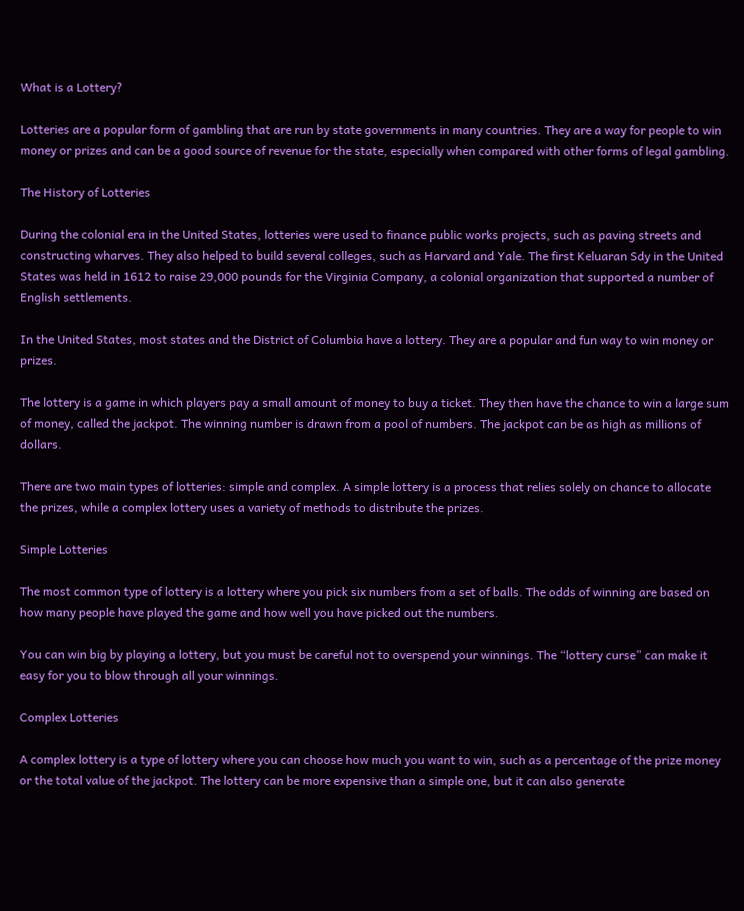What is a Lottery?

Lotteries are a popular form of gambling that are run by state governments in many countries. They are a way for people to win money or prizes and can be a good source of revenue for the state, especially when compared with other forms of legal gambling.

The History of Lotteries

During the colonial era in the United States, lotteries were used to finance public works projects, such as paving streets and constructing wharves. They also helped to build several colleges, such as Harvard and Yale. The first Keluaran Sdy in the United States was held in 1612 to raise 29,000 pounds for the Virginia Company, a colonial organization that supported a number of English settlements.

In the United States, most states and the District of Columbia have a lottery. They are a popular and fun way to win money or prizes.

The lottery is a game in which players pay a small amount of money to buy a ticket. They then have the chance to win a large sum of money, called the jackpot. The winning number is drawn from a pool of numbers. The jackpot can be as high as millions of dollars.

There are two main types of lotteries: simple and complex. A simple lottery is a process that relies solely on chance to allocate the prizes, while a complex lottery uses a variety of methods to distribute the prizes.

Simple Lotteries

The most common type of lottery is a lottery where you pick six numbers from a set of balls. The odds of winning are based on how many people have played the game and how well you have picked out the numbers.

You can win big by playing a lottery, but you must be careful not to overspend your winnings. The “lottery curse” can make it easy for you to blow through all your winnings.

Complex Lotteries

A complex lottery is a type of lottery where you can choose how much you want to win, such as a percentage of the prize money or the total value of the jackpot. The lottery can be more expensive than a simple one, but it can also generate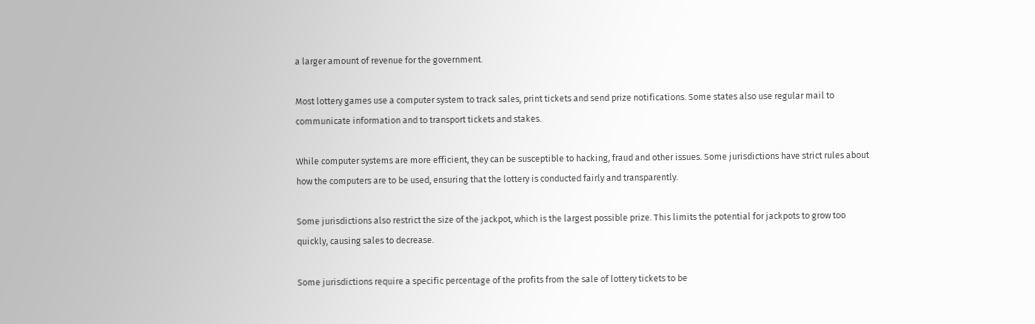a larger amount of revenue for the government.

Most lottery games use a computer system to track sales, print tickets and send prize notifications. Some states also use regular mail to communicate information and to transport tickets and stakes.

While computer systems are more efficient, they can be susceptible to hacking, fraud and other issues. Some jurisdictions have strict rules about how the computers are to be used, ensuring that the lottery is conducted fairly and transparently.

Some jurisdictions also restrict the size of the jackpot, which is the largest possible prize. This limits the potential for jackpots to grow too quickly, causing sales to decrease.

Some jurisdictions require a specific percentage of the profits from the sale of lottery tickets to be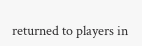returned to players in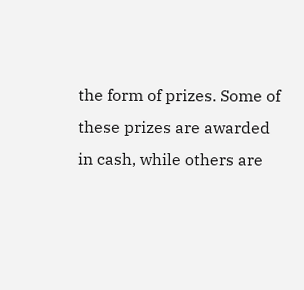the form of prizes. Some of these prizes are awarded in cash, while others are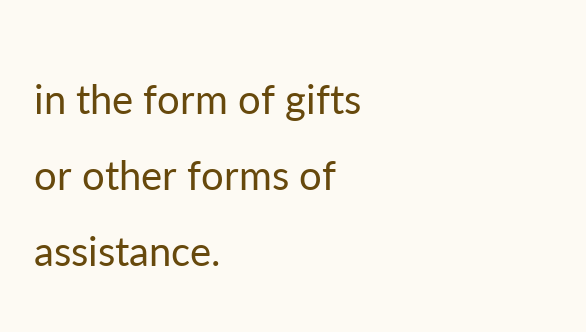in the form of gifts or other forms of assistance.